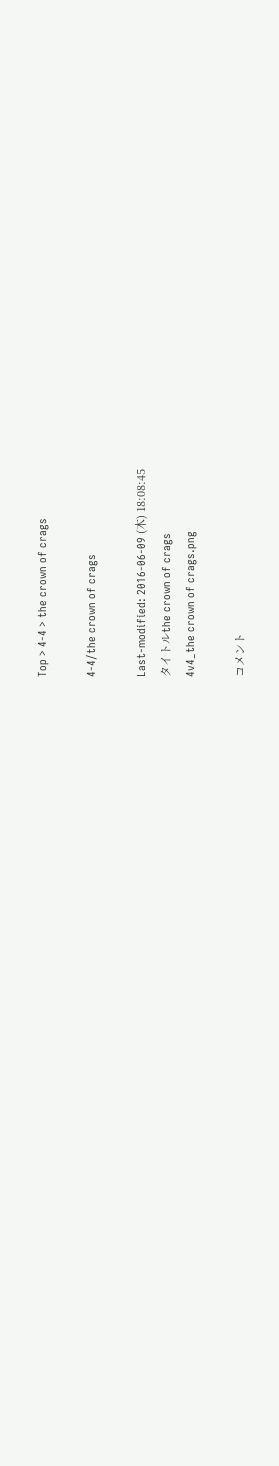Top > 4-4 > the crown of crags

4-4/the crown of crags

Last-modified: 2016-06-09 (木) 18:08:45
タイトルthe crown of crags
4v4_the crown of crags.png

コメント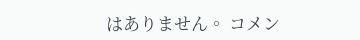はありません。 コメン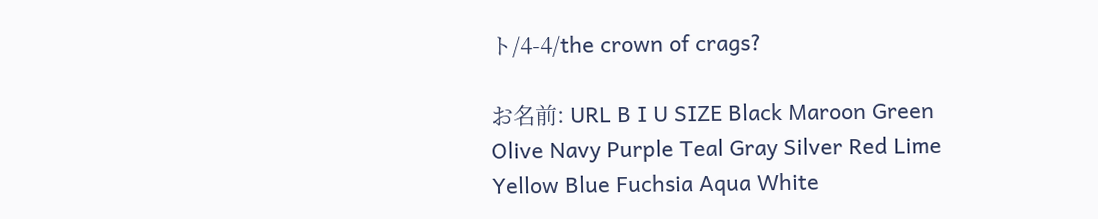ト/4-4/the crown of crags?

お名前: URL B I U SIZE Black Maroon Green Olive Navy Purple Teal Gray Silver Red Lime Yellow Blue Fuchsia Aqua White